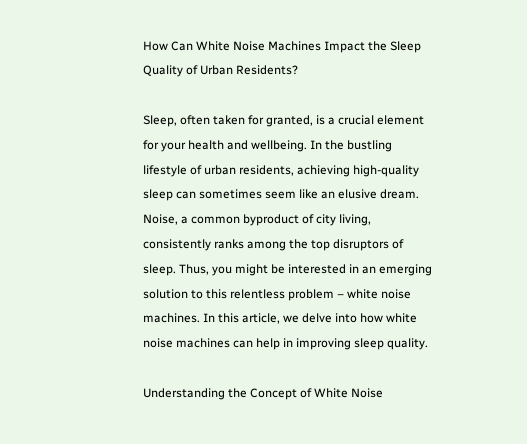How Can White Noise Machines Impact the Sleep Quality of Urban Residents?

Sleep, often taken for granted, is a crucial element for your health and wellbeing. In the bustling lifestyle of urban residents, achieving high-quality sleep can sometimes seem like an elusive dream. Noise, a common byproduct of city living, consistently ranks among the top disruptors of sleep. Thus, you might be interested in an emerging solution to this relentless problem – white noise machines. In this article, we delve into how white noise machines can help in improving sleep quality.

Understanding the Concept of White Noise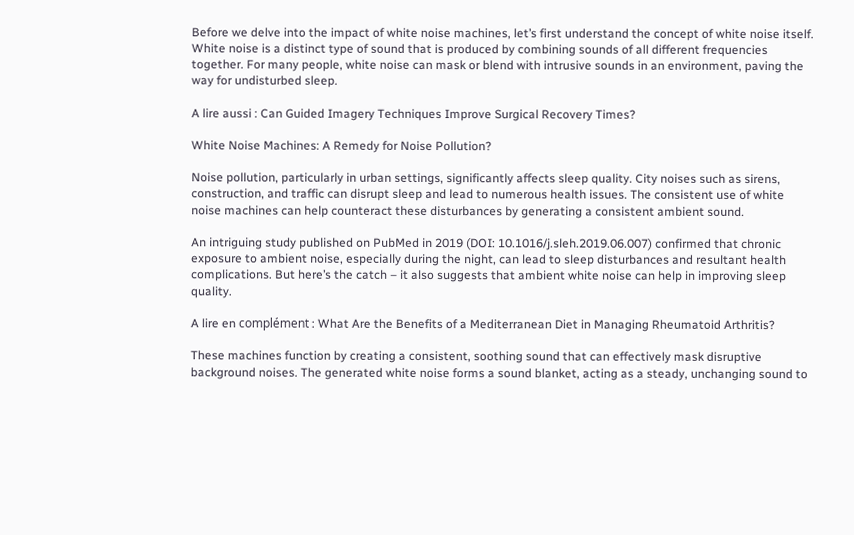Before we delve into the impact of white noise machines, let’s first understand the concept of white noise itself. White noise is a distinct type of sound that is produced by combining sounds of all different frequencies together. For many people, white noise can mask or blend with intrusive sounds in an environment, paving the way for undisturbed sleep.

A lire aussi : Can Guided Imagery Techniques Improve Surgical Recovery Times?

White Noise Machines: A Remedy for Noise Pollution?

Noise pollution, particularly in urban settings, significantly affects sleep quality. City noises such as sirens, construction, and traffic can disrupt sleep and lead to numerous health issues. The consistent use of white noise machines can help counteract these disturbances by generating a consistent ambient sound.

An intriguing study published on PubMed in 2019 (DOI: 10.1016/j.sleh.2019.06.007) confirmed that chronic exposure to ambient noise, especially during the night, can lead to sleep disturbances and resultant health complications. But here’s the catch – it also suggests that ambient white noise can help in improving sleep quality.

A lire en complément : What Are the Benefits of a Mediterranean Diet in Managing Rheumatoid Arthritis?

These machines function by creating a consistent, soothing sound that can effectively mask disruptive background noises. The generated white noise forms a sound blanket, acting as a steady, unchanging sound to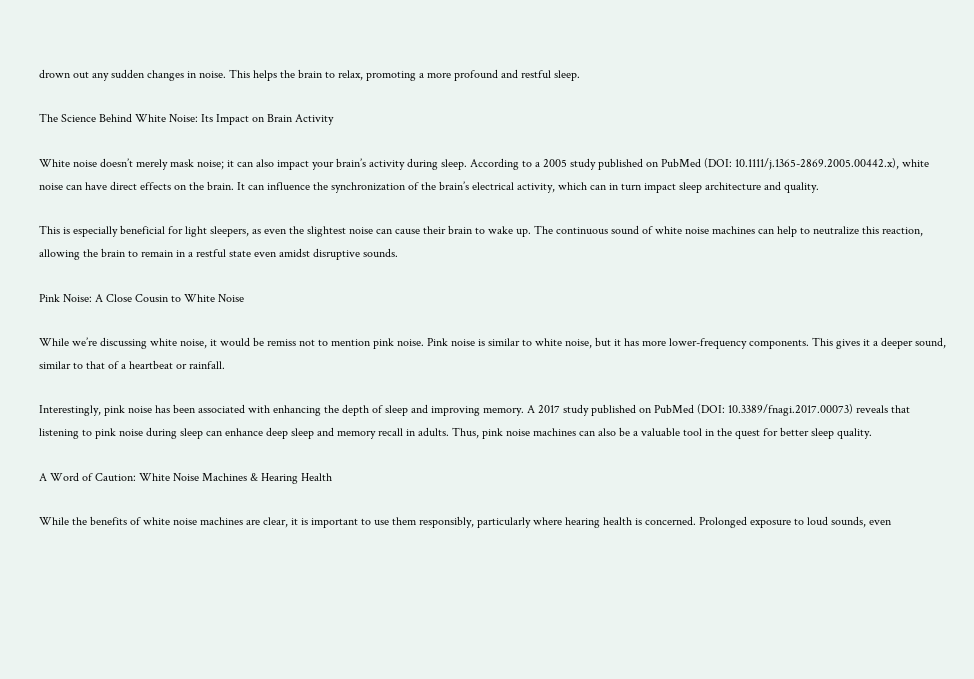drown out any sudden changes in noise. This helps the brain to relax, promoting a more profound and restful sleep.

The Science Behind White Noise: Its Impact on Brain Activity

White noise doesn’t merely mask noise; it can also impact your brain’s activity during sleep. According to a 2005 study published on PubMed (DOI: 10.1111/j.1365-2869.2005.00442.x), white noise can have direct effects on the brain. It can influence the synchronization of the brain’s electrical activity, which can in turn impact sleep architecture and quality.

This is especially beneficial for light sleepers, as even the slightest noise can cause their brain to wake up. The continuous sound of white noise machines can help to neutralize this reaction, allowing the brain to remain in a restful state even amidst disruptive sounds.

Pink Noise: A Close Cousin to White Noise

While we’re discussing white noise, it would be remiss not to mention pink noise. Pink noise is similar to white noise, but it has more lower-frequency components. This gives it a deeper sound, similar to that of a heartbeat or rainfall.

Interestingly, pink noise has been associated with enhancing the depth of sleep and improving memory. A 2017 study published on PubMed (DOI: 10.3389/fnagi.2017.00073) reveals that listening to pink noise during sleep can enhance deep sleep and memory recall in adults. Thus, pink noise machines can also be a valuable tool in the quest for better sleep quality.

A Word of Caution: White Noise Machines & Hearing Health

While the benefits of white noise machines are clear, it is important to use them responsibly, particularly where hearing health is concerned. Prolonged exposure to loud sounds, even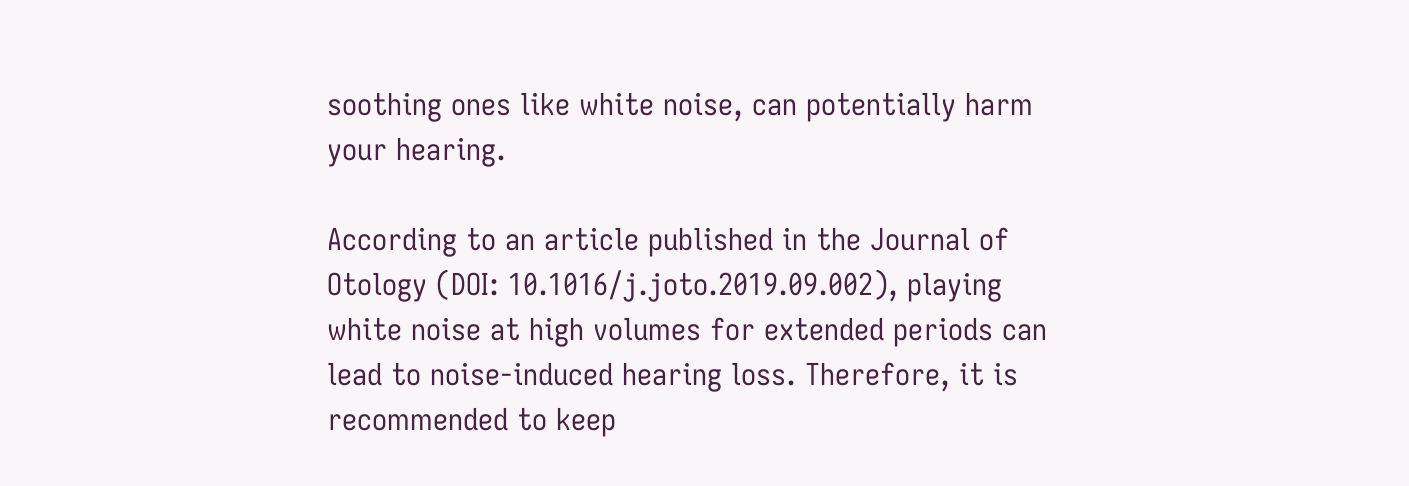soothing ones like white noise, can potentially harm your hearing.

According to an article published in the Journal of Otology (DOI: 10.1016/j.joto.2019.09.002), playing white noise at high volumes for extended periods can lead to noise-induced hearing loss. Therefore, it is recommended to keep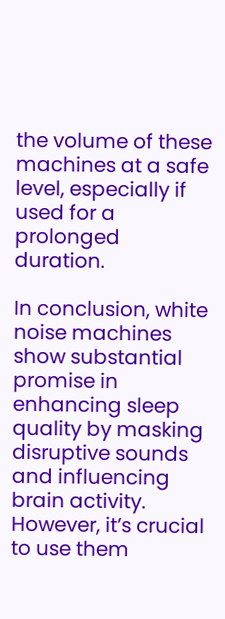the volume of these machines at a safe level, especially if used for a prolonged duration.

In conclusion, white noise machines show substantial promise in enhancing sleep quality by masking disruptive sounds and influencing brain activity. However, it’s crucial to use them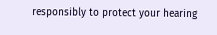responsibly to protect your hearing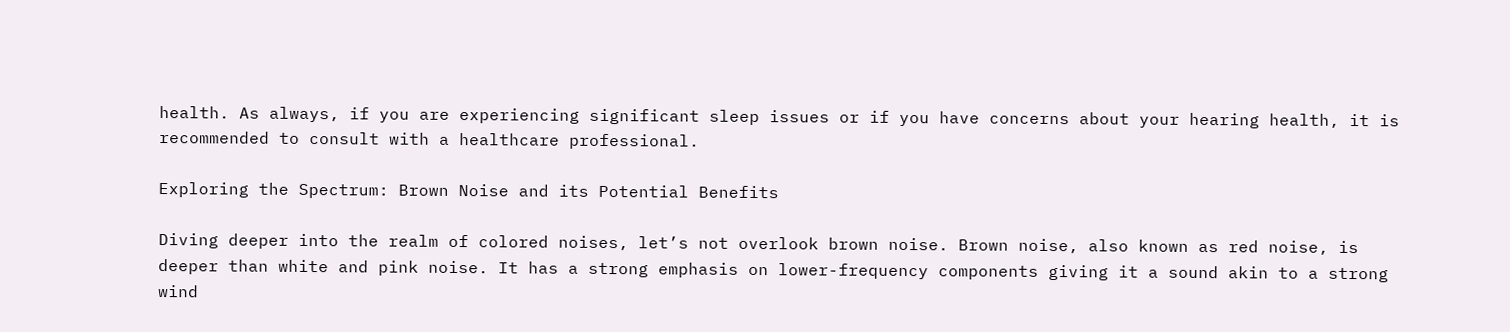health. As always, if you are experiencing significant sleep issues or if you have concerns about your hearing health, it is recommended to consult with a healthcare professional.

Exploring the Spectrum: Brown Noise and its Potential Benefits

Diving deeper into the realm of colored noises, let’s not overlook brown noise. Brown noise, also known as red noise, is deeper than white and pink noise. It has a strong emphasis on lower-frequency components giving it a sound akin to a strong wind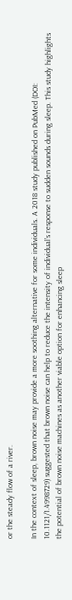or the steady flow of a river.

In the context of sleep, brown noise may provide a more soothing alternative for some individuals. A 2018 study published on PubMed (DOI: 10.1121/1.4998729) suggested that brown noise can help to reduce the intensity of individual’s response to sudden sounds during sleep. This study highlights the potential of brown noise machines as another viable option for enhancing sleep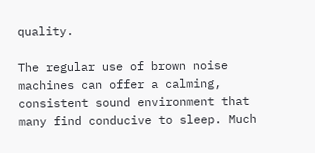quality.

The regular use of brown noise machines can offer a calming, consistent sound environment that many find conducive to sleep. Much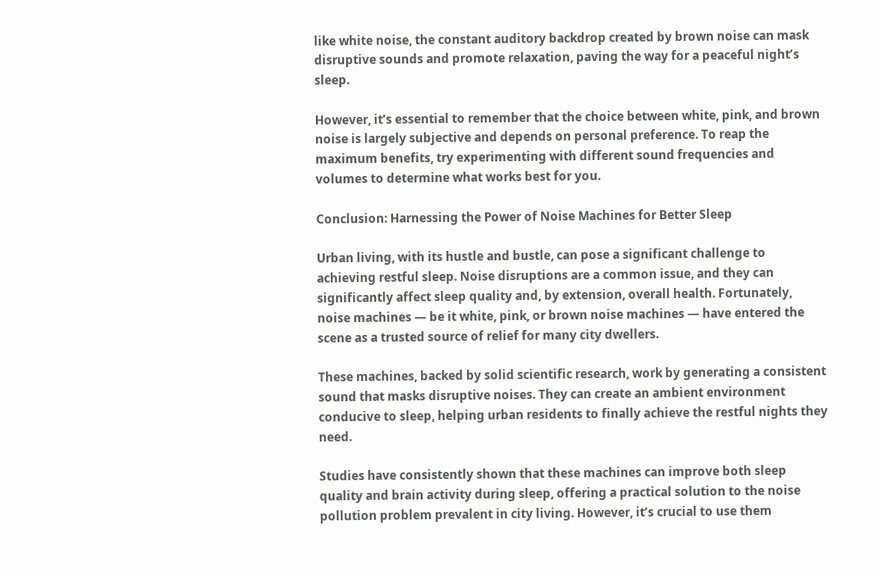like white noise, the constant auditory backdrop created by brown noise can mask disruptive sounds and promote relaxation, paving the way for a peaceful night’s sleep.

However, it’s essential to remember that the choice between white, pink, and brown noise is largely subjective and depends on personal preference. To reap the maximum benefits, try experimenting with different sound frequencies and volumes to determine what works best for you.

Conclusion: Harnessing the Power of Noise Machines for Better Sleep

Urban living, with its hustle and bustle, can pose a significant challenge to achieving restful sleep. Noise disruptions are a common issue, and they can significantly affect sleep quality and, by extension, overall health. Fortunately, noise machines — be it white, pink, or brown noise machines — have entered the scene as a trusted source of relief for many city dwellers.

These machines, backed by solid scientific research, work by generating a consistent sound that masks disruptive noises. They can create an ambient environment conducive to sleep, helping urban residents to finally achieve the restful nights they need.

Studies have consistently shown that these machines can improve both sleep quality and brain activity during sleep, offering a practical solution to the noise pollution problem prevalent in city living. However, it’s crucial to use them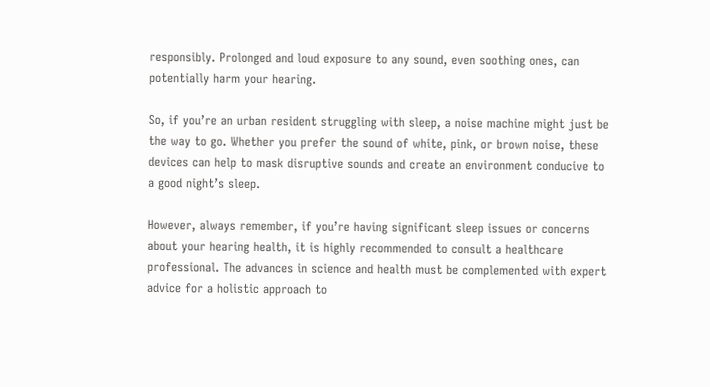responsibly. Prolonged and loud exposure to any sound, even soothing ones, can potentially harm your hearing.

So, if you’re an urban resident struggling with sleep, a noise machine might just be the way to go. Whether you prefer the sound of white, pink, or brown noise, these devices can help to mask disruptive sounds and create an environment conducive to a good night’s sleep.

However, always remember, if you’re having significant sleep issues or concerns about your hearing health, it is highly recommended to consult a healthcare professional. The advances in science and health must be complemented with expert advice for a holistic approach to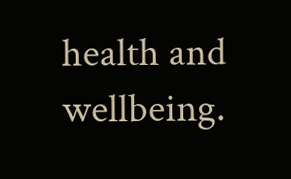health and wellbeing.